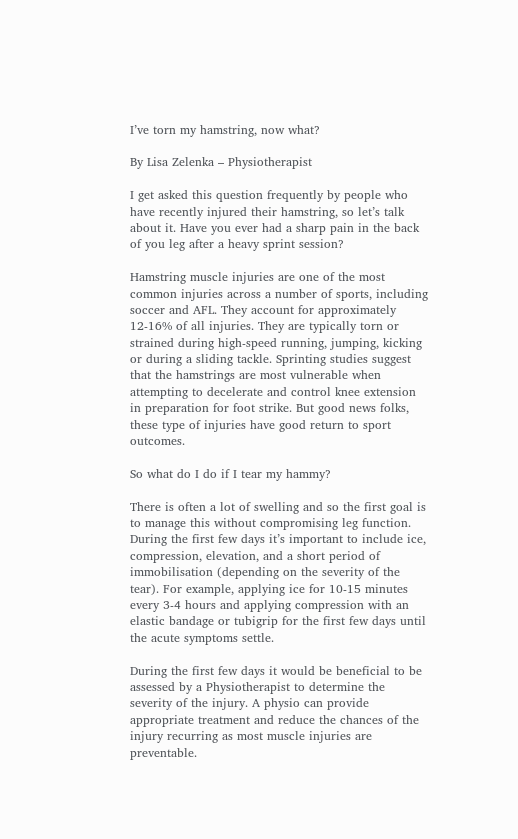I’ve torn my hamstring, now what?

By Lisa Zelenka – Physiotherapist

I get asked this question frequently by people who have recently injured their hamstring, so let’s talk about it. Have you ever had a sharp pain in the back of you leg after a heavy sprint session?

Hamstring muscle injuries are one of the most common injuries across a number of sports, including soccer and AFL. They account for approximately 12-16% of all injuries. They are typically torn or strained during high-speed running, jumping, kicking or during a sliding tackle. Sprinting studies suggest that the hamstrings are most vulnerable when attempting to decelerate and control knee extension in preparation for foot strike. But good news folks, these type of injuries have good return to sport outcomes.

So what do I do if I tear my hammy?

There is often a lot of swelling and so the first goal is to manage this without compromising leg function. During the first few days it’s important to include ice, compression, elevation, and a short period of immobilisation (depending on the severity of the tear). For example, applying ice for 10-15 minutes every 3-4 hours and applying compression with an elastic bandage or tubigrip for the first few days until the acute symptoms settle.

During the first few days it would be beneficial to be assessed by a Physiotherapist to determine the severity of the injury. A physio can provide appropriate treatment and reduce the chances of the injury recurring as most muscle injuries are preventable.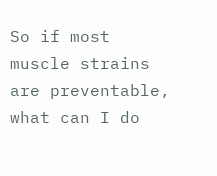So if most muscle strains are preventable, what can I do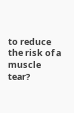to reduce the risk of a muscle tear?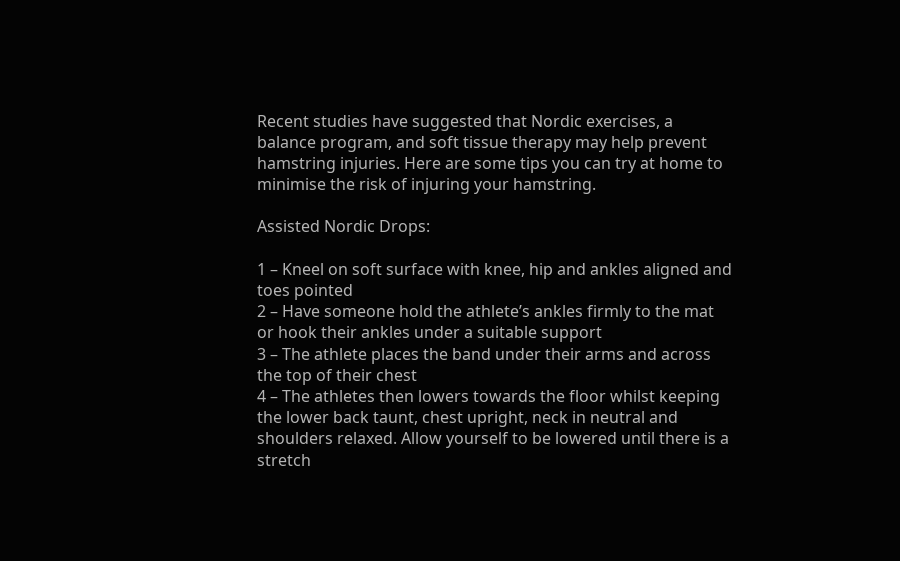Recent studies have suggested that Nordic exercises, a balance program, and soft tissue therapy may help prevent hamstring injuries. Here are some tips you can try at home to minimise the risk of injuring your hamstring.

Assisted Nordic Drops:

1 – Kneel on soft surface with knee, hip and ankles aligned and toes pointed
2 – Have someone hold the athlete’s ankles firmly to the mat or hook their ankles under a suitable support
3 – The athlete places the band under their arms and across the top of their chest
4 – The athletes then lowers towards the floor whilst keeping the lower back taunt, chest upright, neck in neutral and shoulders relaxed. Allow yourself to be lowered until there is a stretch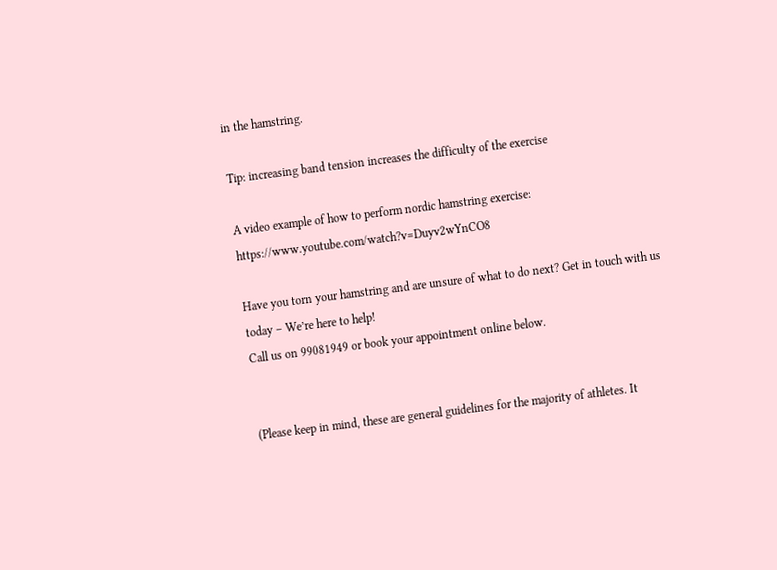in the hamstring.

Tip: increasing band tension increases the difficulty of the exercise

A video example of how to perform nordic hamstring exercise: https://www.youtube.com/watch?v=Duyv2wYnCO8

Have you torn your hamstring and are unsure of what to do next? Get in touch with us today – We’re here to help!
Call us on 99081949 or book your appointment online below.


(Please keep in mind, these are general guidelines for the majority of athletes. It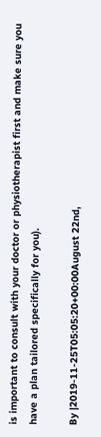is important to consult with your doctor or physiotherapist first and make sure you have a plan tailored specifically for you).

By |2019-11-25T05:05:20+00:00August 22nd,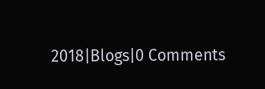2018|Blogs|0 Comments